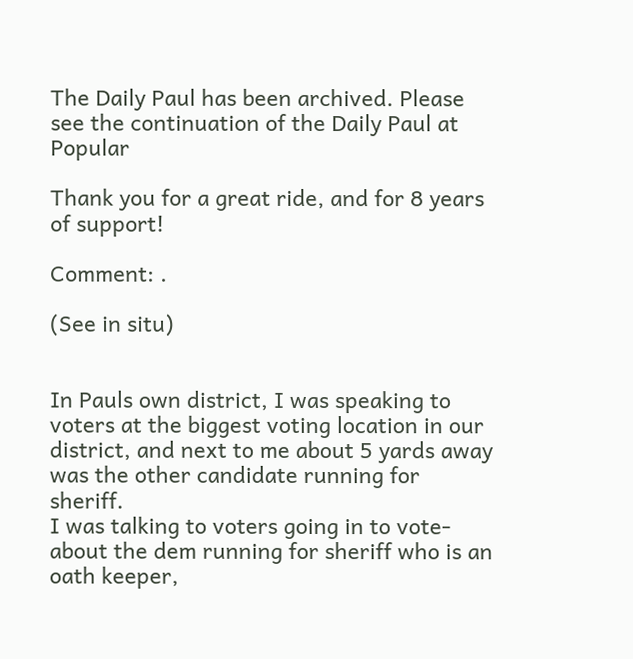The Daily Paul has been archived. Please see the continuation of the Daily Paul at Popular

Thank you for a great ride, and for 8 years of support!

Comment: .

(See in situ)


In Pauls own district, I was speaking to voters at the biggest voting location in our district, and next to me about 5 yards away was the other candidate running for sheriff.
I was talking to voters going in to vote- about the dem running for sheriff who is an oath keeper,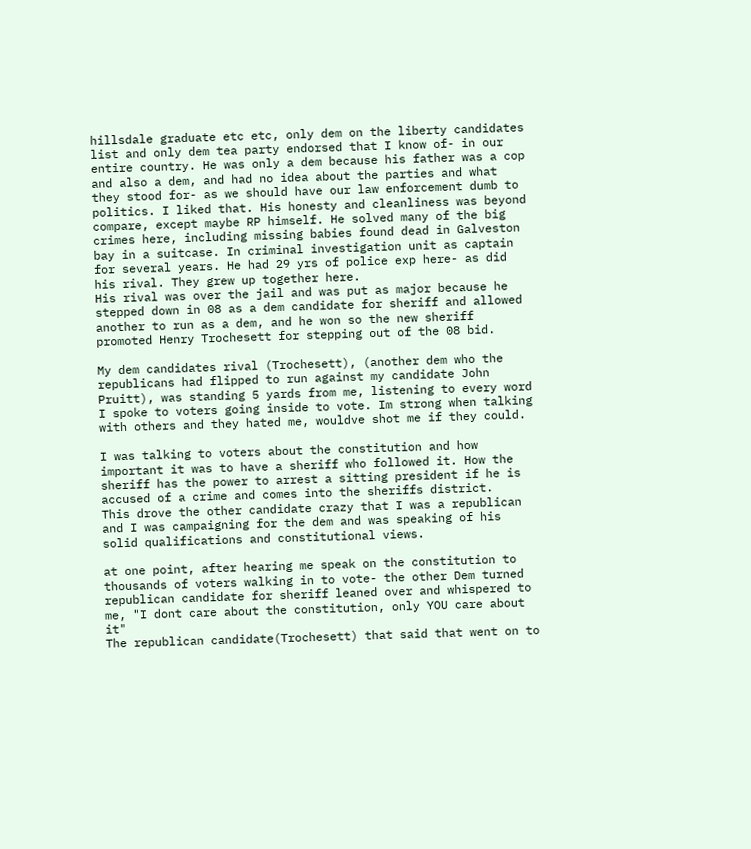hillsdale graduate etc etc, only dem on the liberty candidates list and only dem tea party endorsed that I know of- in our entire country. He was only a dem because his father was a cop and also a dem, and had no idea about the parties and what they stood for- as we should have our law enforcement dumb to politics. I liked that. His honesty and cleanliness was beyond compare, except maybe RP himself. He solved many of the big crimes here, including missing babies found dead in Galveston bay in a suitcase. In criminal investigation unit as captain for several years. He had 29 yrs of police exp here- as did his rival. They grew up together here.
His rival was over the jail and was put as major because he stepped down in 08 as a dem candidate for sheriff and allowed another to run as a dem, and he won so the new sheriff promoted Henry Trochesett for stepping out of the 08 bid.

My dem candidates rival (Trochesett), (another dem who the republicans had flipped to run against my candidate John Pruitt), was standing 5 yards from me, listening to every word I spoke to voters going inside to vote. Im strong when talking with others and they hated me, wouldve shot me if they could.

I was talking to voters about the constitution and how important it was to have a sheriff who followed it. How the sheriff has the power to arrest a sitting president if he is accused of a crime and comes into the sheriffs district.
This drove the other candidate crazy that I was a republican and I was campaigning for the dem and was speaking of his solid qualifications and constitutional views.

at one point, after hearing me speak on the constitution to thousands of voters walking in to vote- the other Dem turned republican candidate for sheriff leaned over and whispered to me, "I dont care about the constitution, only YOU care about it"
The republican candidate(Trochesett) that said that went on to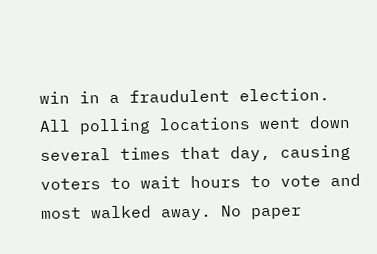win in a fraudulent election.
All polling locations went down several times that day, causing voters to wait hours to vote and most walked away. No paper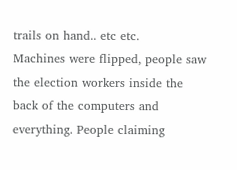trails on hand.. etc etc.
Machines were flipped, people saw the election workers inside the back of the computers and everything. People claiming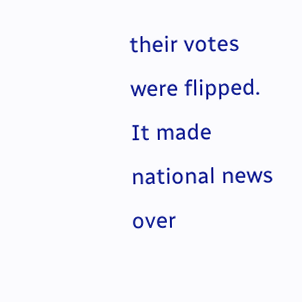their votes were flipped. It made national news over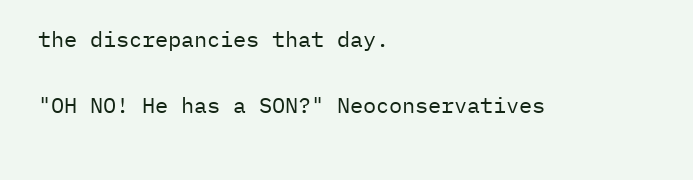the discrepancies that day.

"OH NO! He has a SON?" Neoconservatives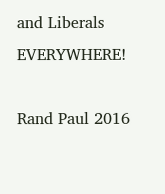and Liberals EVERYWHERE!

Rand Paul 2016